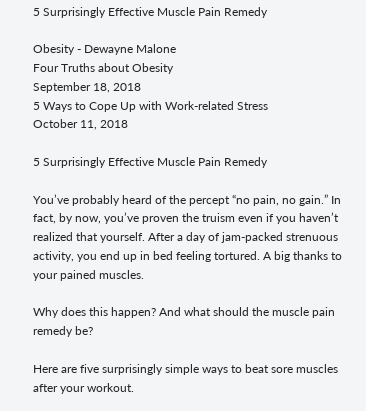5 Surprisingly Effective Muscle Pain Remedy

Obesity - Dewayne Malone
Four Truths about Obesity
September 18, 2018
5 Ways to Cope Up with Work-related Stress
October 11, 2018

5 Surprisingly Effective Muscle Pain Remedy

You’ve probably heard of the percept “no pain, no gain.” In fact, by now, you’ve proven the truism even if you haven’t realized that yourself. After a day of jam-packed strenuous activity, you end up in bed feeling tortured. A big thanks to your pained muscles.

Why does this happen? And what should the muscle pain remedy be?

Here are five surprisingly simple ways to beat sore muscles after your workout.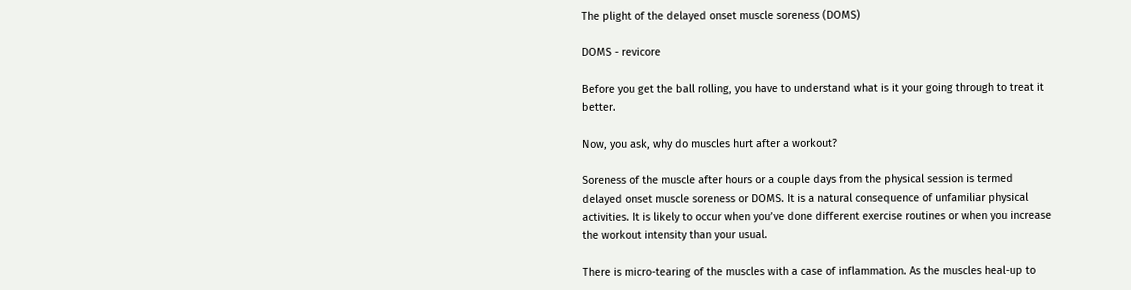The plight of the delayed onset muscle soreness (DOMS)

DOMS - revicore

Before you get the ball rolling, you have to understand what is it your going through to treat it better.

Now, you ask, why do muscles hurt after a workout?

Soreness of the muscle after hours or a couple days from the physical session is termed delayed onset muscle soreness or DOMS. It is a natural consequence of unfamiliar physical activities. It is likely to occur when you’ve done different exercise routines or when you increase the workout intensity than your usual.

There is micro-tearing of the muscles with a case of inflammation. As the muscles heal-up to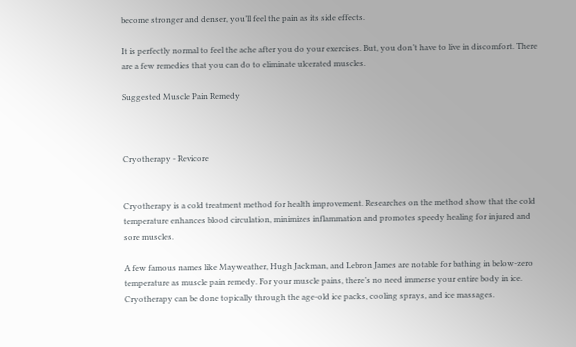become stronger and denser, you’ll feel the pain as its side effects.

It is perfectly normal to feel the ache after you do your exercises. But, you don’t have to live in discomfort. There are a few remedies that you can do to eliminate ulcerated muscles.

Suggested Muscle Pain Remedy



Cryotherapy - Revicore


Cryotherapy is a cold treatment method for health improvement. Researches on the method show that the cold temperature enhances blood circulation, minimizes inflammation and promotes speedy healing for injured and sore muscles.

A few famous names like Mayweather, Hugh Jackman, and Lebron James are notable for bathing in below-zero temperature as muscle pain remedy. For your muscle pains, there’s no need immerse your entire body in ice. Cryotherapy can be done topically through the age-old ice packs, cooling sprays, and ice massages.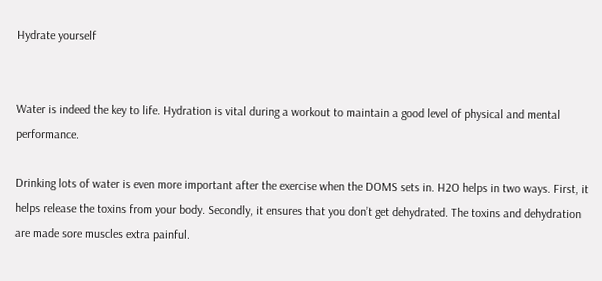Hydrate yourself


Water is indeed the key to life. Hydration is vital during a workout to maintain a good level of physical and mental performance.

Drinking lots of water is even more important after the exercise when the DOMS sets in. H2O helps in two ways. First, it helps release the toxins from your body. Secondly, it ensures that you don’t get dehydrated. The toxins and dehydration are made sore muscles extra painful.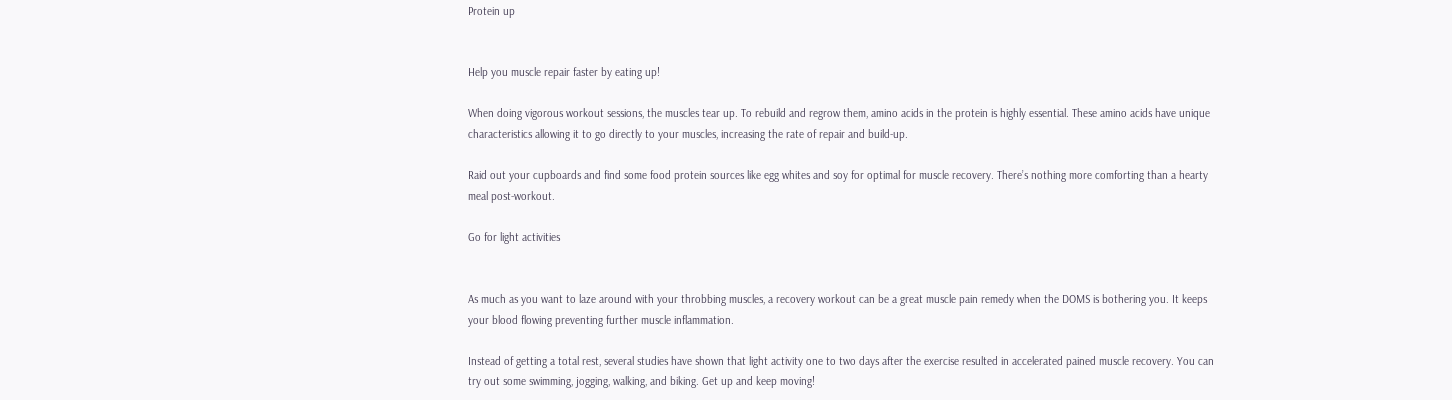Protein up


Help you muscle repair faster by eating up!

When doing vigorous workout sessions, the muscles tear up. To rebuild and regrow them, amino acids in the protein is highly essential. These amino acids have unique characteristics allowing it to go directly to your muscles, increasing the rate of repair and build-up.

Raid out your cupboards and find some food protein sources like egg whites and soy for optimal for muscle recovery. There’s nothing more comforting than a hearty meal post-workout.

Go for light activities


As much as you want to laze around with your throbbing muscles, a recovery workout can be a great muscle pain remedy when the DOMS is bothering you. It keeps your blood flowing preventing further muscle inflammation.

Instead of getting a total rest, several studies have shown that light activity one to two days after the exercise resulted in accelerated pained muscle recovery. You can try out some swimming, jogging, walking, and biking. Get up and keep moving!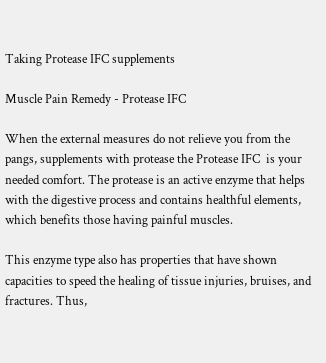Taking Protease IFC supplements

Muscle Pain Remedy - Protease IFC

When the external measures do not relieve you from the pangs, supplements with protease the Protease IFC  is your needed comfort. The protease is an active enzyme that helps with the digestive process and contains healthful elements, which benefits those having painful muscles.

This enzyme type also has properties that have shown capacities to speed the healing of tissue injuries, bruises, and fractures. Thus,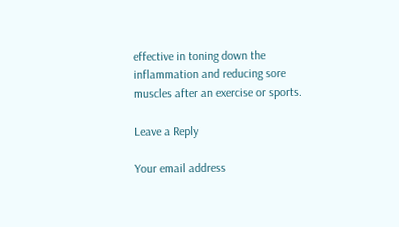effective in toning down the inflammation and reducing sore muscles after an exercise or sports.

Leave a Reply

Your email address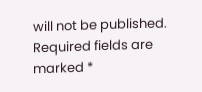will not be published. Required fields are marked *